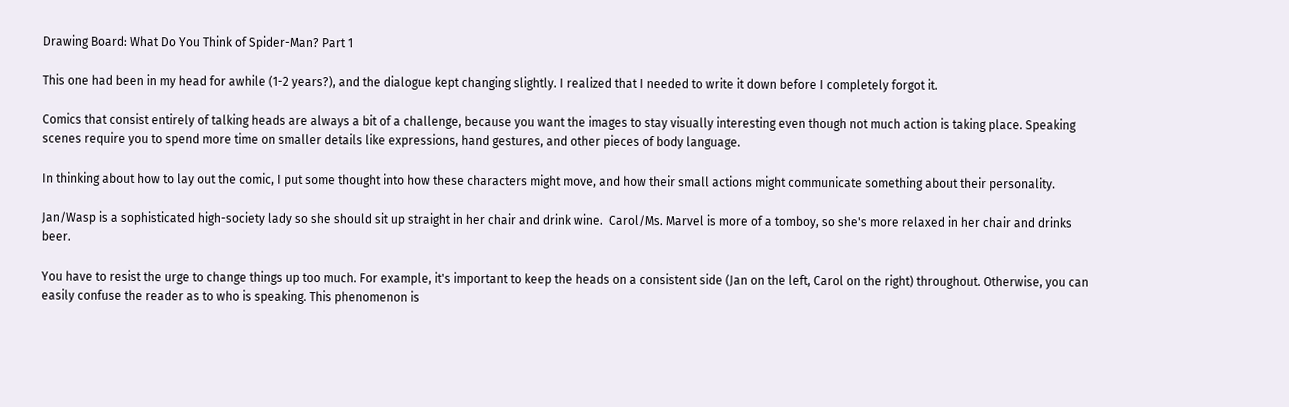Drawing Board: What Do You Think of Spider-Man? Part 1

This one had been in my head for awhile (1-2 years?), and the dialogue kept changing slightly. I realized that I needed to write it down before I completely forgot it.

Comics that consist entirely of talking heads are always a bit of a challenge, because you want the images to stay visually interesting even though not much action is taking place. Speaking scenes require you to spend more time on smaller details like expressions, hand gestures, and other pieces of body language.

In thinking about how to lay out the comic, I put some thought into how these characters might move, and how their small actions might communicate something about their personality.

Jan/Wasp is a sophisticated high-society lady so she should sit up straight in her chair and drink wine.  Carol/Ms. Marvel is more of a tomboy, so she's more relaxed in her chair and drinks beer.

You have to resist the urge to change things up too much. For example, it's important to keep the heads on a consistent side (Jan on the left, Carol on the right) throughout. Otherwise, you can easily confuse the reader as to who is speaking. This phenomenon is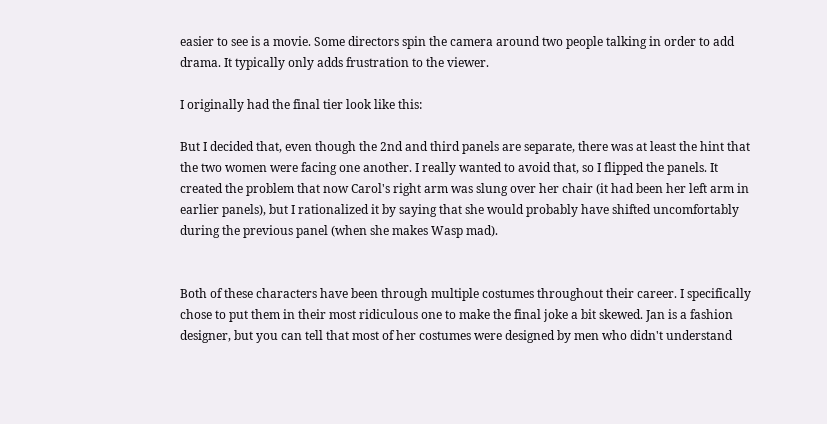easier to see is a movie. Some directors spin the camera around two people talking in order to add drama. It typically only adds frustration to the viewer.

I originally had the final tier look like this:

But I decided that, even though the 2nd and third panels are separate, there was at least the hint that the two women were facing one another. I really wanted to avoid that, so I flipped the panels. It created the problem that now Carol's right arm was slung over her chair (it had been her left arm in earlier panels), but I rationalized it by saying that she would probably have shifted uncomfortably during the previous panel (when she makes Wasp mad).


Both of these characters have been through multiple costumes throughout their career. I specifically chose to put them in their most ridiculous one to make the final joke a bit skewed. Jan is a fashion designer, but you can tell that most of her costumes were designed by men who didn't understand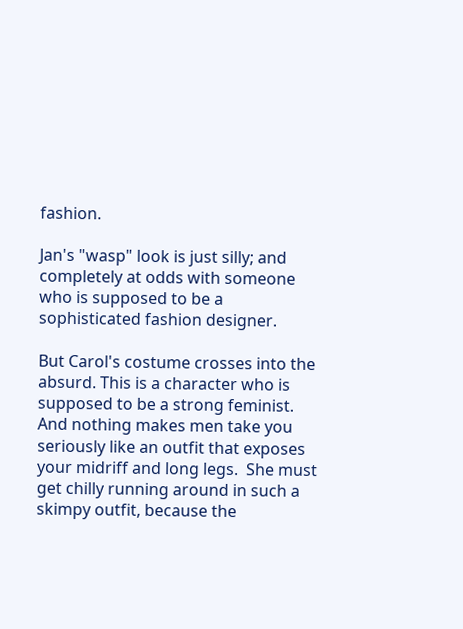fashion.

Jan's "wasp" look is just silly; and completely at odds with someone who is supposed to be a sophisticated fashion designer.

But Carol's costume crosses into the absurd. This is a character who is supposed to be a strong feminist. And nothing makes men take you seriously like an outfit that exposes your midriff and long legs.  She must get chilly running around in such a skimpy outfit, because the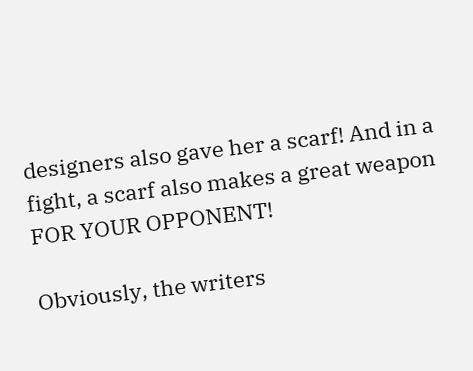designers also gave her a scarf! And in a fight, a scarf also makes a great weapon FOR YOUR OPPONENT!

Obviously, the writers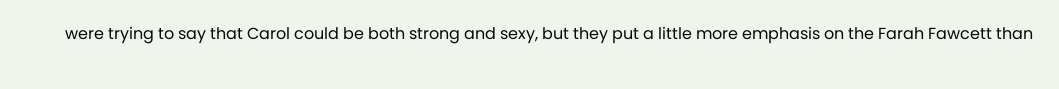were trying to say that Carol could be both strong and sexy, but they put a little more emphasis on the Farah Fawcett than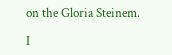on the Gloria Steinem.

I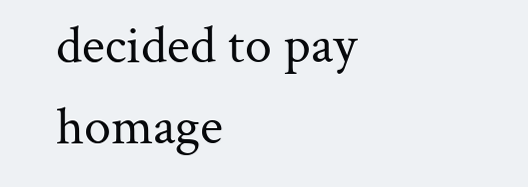decided to pay homage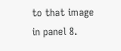to that image in panel 8.